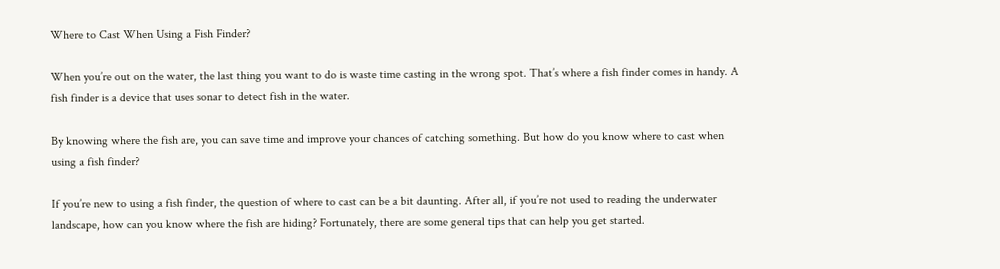Where to Cast When Using a Fish Finder?

When you’re out on the water, the last thing you want to do is waste time casting in the wrong spot. That’s where a fish finder comes in handy. A fish finder is a device that uses sonar to detect fish in the water.

By knowing where the fish are, you can save time and improve your chances of catching something. But how do you know where to cast when using a fish finder?

If you’re new to using a fish finder, the question of where to cast can be a bit daunting. After all, if you’re not used to reading the underwater landscape, how can you know where the fish are hiding? Fortunately, there are some general tips that can help you get started.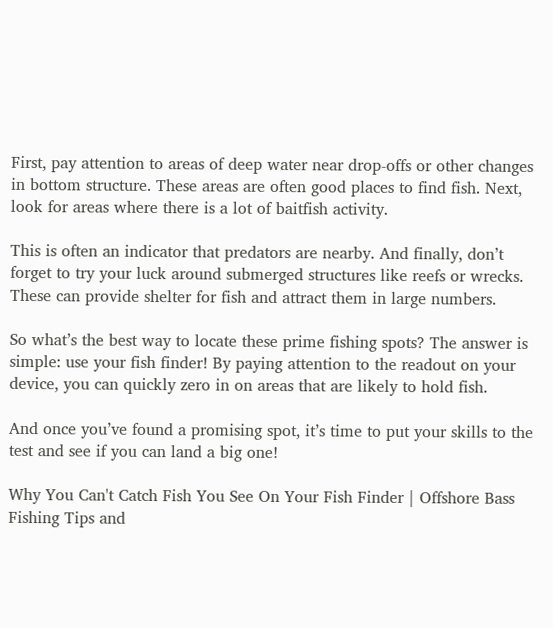First, pay attention to areas of deep water near drop-offs or other changes in bottom structure. These areas are often good places to find fish. Next, look for areas where there is a lot of baitfish activity.

This is often an indicator that predators are nearby. And finally, don’t forget to try your luck around submerged structures like reefs or wrecks. These can provide shelter for fish and attract them in large numbers.

So what’s the best way to locate these prime fishing spots? The answer is simple: use your fish finder! By paying attention to the readout on your device, you can quickly zero in on areas that are likely to hold fish.

And once you’ve found a promising spot, it’s time to put your skills to the test and see if you can land a big one!

Why You Can't Catch Fish You See On Your Fish Finder | Offshore Bass Fishing Tips and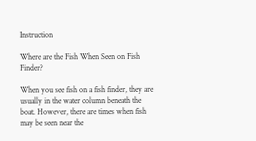Instruction

Where are the Fish When Seen on Fish Finder?

When you see fish on a fish finder, they are usually in the water column beneath the boat. However, there are times when fish may be seen near the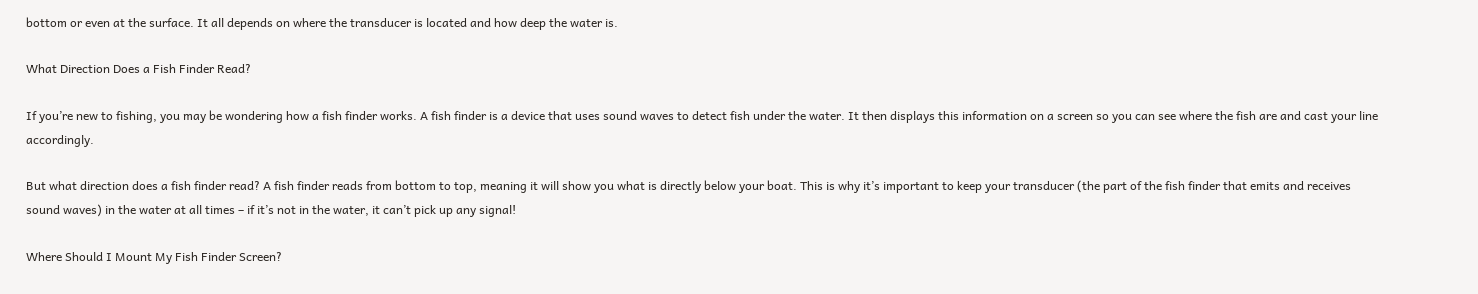bottom or even at the surface. It all depends on where the transducer is located and how deep the water is.

What Direction Does a Fish Finder Read?

If you’re new to fishing, you may be wondering how a fish finder works. A fish finder is a device that uses sound waves to detect fish under the water. It then displays this information on a screen so you can see where the fish are and cast your line accordingly.

But what direction does a fish finder read? A fish finder reads from bottom to top, meaning it will show you what is directly below your boat. This is why it’s important to keep your transducer (the part of the fish finder that emits and receives sound waves) in the water at all times – if it’s not in the water, it can’t pick up any signal!

Where Should I Mount My Fish Finder Screen?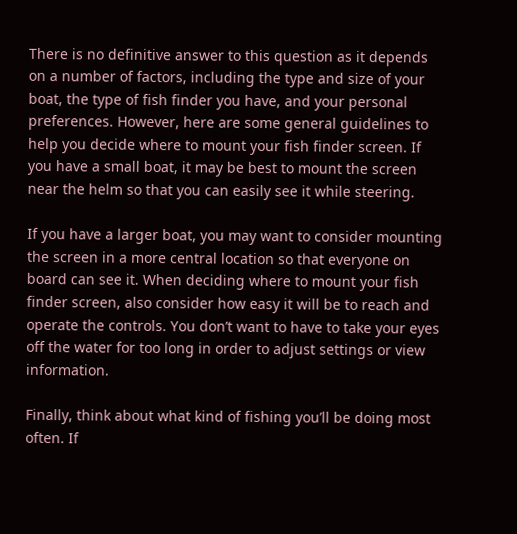There is no definitive answer to this question as it depends on a number of factors, including the type and size of your boat, the type of fish finder you have, and your personal preferences. However, here are some general guidelines to help you decide where to mount your fish finder screen. If you have a small boat, it may be best to mount the screen near the helm so that you can easily see it while steering.

If you have a larger boat, you may want to consider mounting the screen in a more central location so that everyone on board can see it. When deciding where to mount your fish finder screen, also consider how easy it will be to reach and operate the controls. You don’t want to have to take your eyes off the water for too long in order to adjust settings or view information.

Finally, think about what kind of fishing you’ll be doing most often. If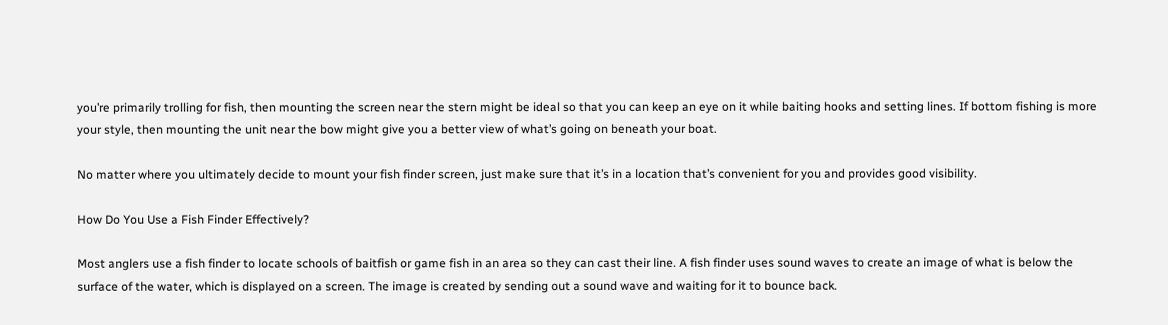you’re primarily trolling for fish, then mounting the screen near the stern might be ideal so that you can keep an eye on it while baiting hooks and setting lines. If bottom fishing is more your style, then mounting the unit near the bow might give you a better view of what’s going on beneath your boat.

No matter where you ultimately decide to mount your fish finder screen, just make sure that it’s in a location that’s convenient for you and provides good visibility.

How Do You Use a Fish Finder Effectively?

Most anglers use a fish finder to locate schools of baitfish or game fish in an area so they can cast their line. A fish finder uses sound waves to create an image of what is below the surface of the water, which is displayed on a screen. The image is created by sending out a sound wave and waiting for it to bounce back.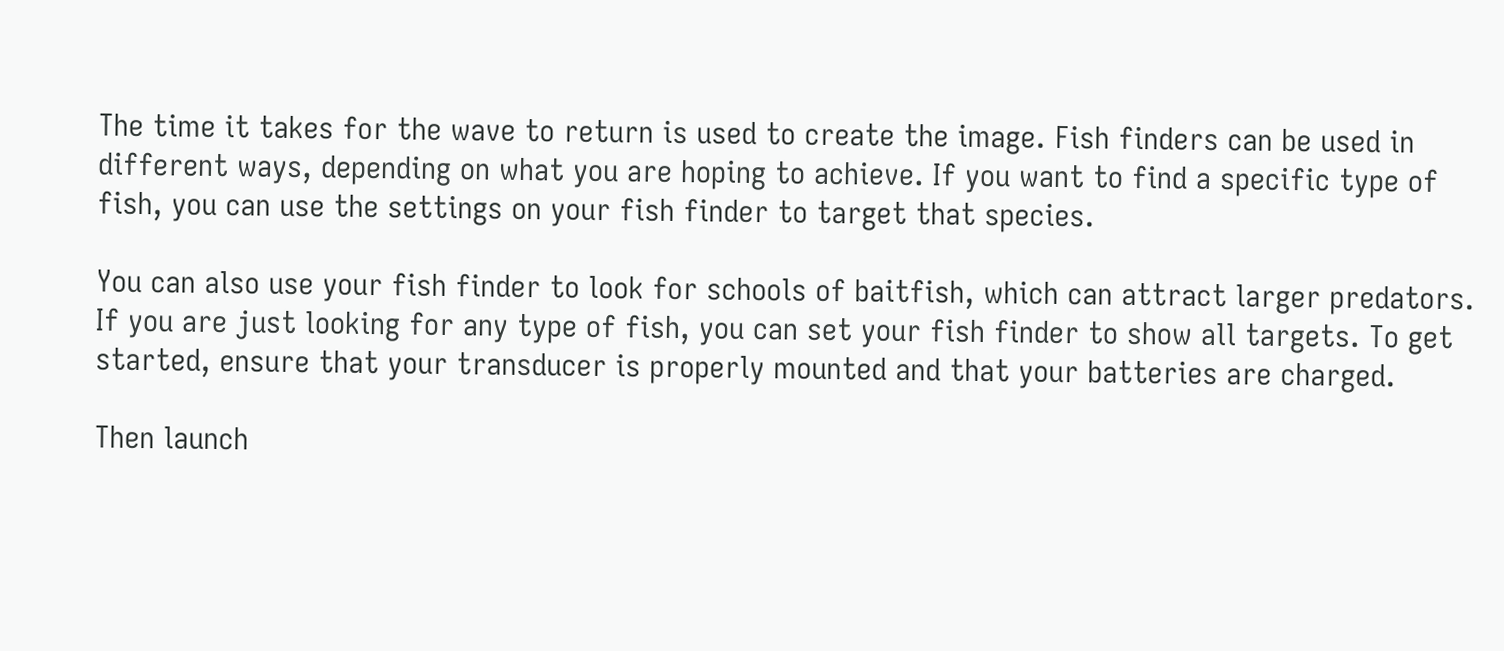The time it takes for the wave to return is used to create the image. Fish finders can be used in different ways, depending on what you are hoping to achieve. If you want to find a specific type of fish, you can use the settings on your fish finder to target that species.

You can also use your fish finder to look for schools of baitfish, which can attract larger predators. If you are just looking for any type of fish, you can set your fish finder to show all targets. To get started, ensure that your transducer is properly mounted and that your batteries are charged.

Then launch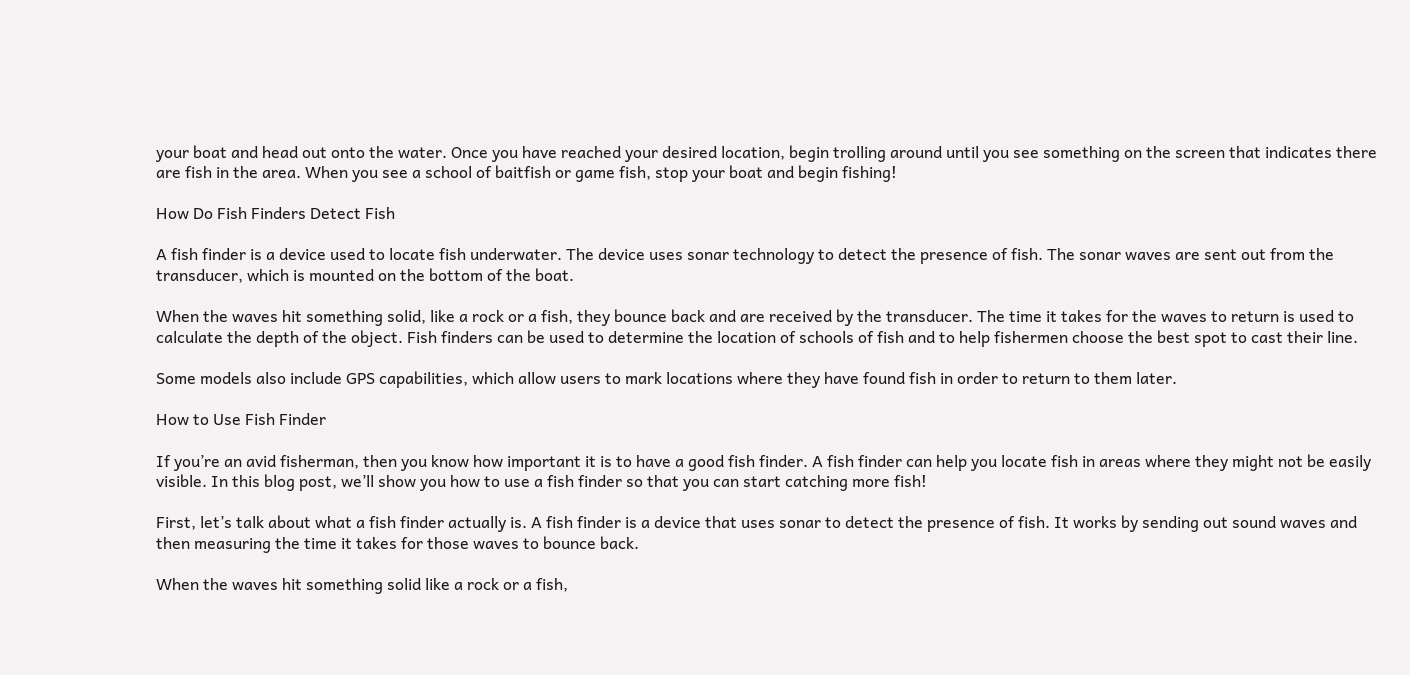your boat and head out onto the water. Once you have reached your desired location, begin trolling around until you see something on the screen that indicates there are fish in the area. When you see a school of baitfish or game fish, stop your boat and begin fishing!

How Do Fish Finders Detect Fish

A fish finder is a device used to locate fish underwater. The device uses sonar technology to detect the presence of fish. The sonar waves are sent out from the transducer, which is mounted on the bottom of the boat.

When the waves hit something solid, like a rock or a fish, they bounce back and are received by the transducer. The time it takes for the waves to return is used to calculate the depth of the object. Fish finders can be used to determine the location of schools of fish and to help fishermen choose the best spot to cast their line.

Some models also include GPS capabilities, which allow users to mark locations where they have found fish in order to return to them later.

How to Use Fish Finder

If you’re an avid fisherman, then you know how important it is to have a good fish finder. A fish finder can help you locate fish in areas where they might not be easily visible. In this blog post, we’ll show you how to use a fish finder so that you can start catching more fish!

First, let’s talk about what a fish finder actually is. A fish finder is a device that uses sonar to detect the presence of fish. It works by sending out sound waves and then measuring the time it takes for those waves to bounce back.

When the waves hit something solid like a rock or a fish,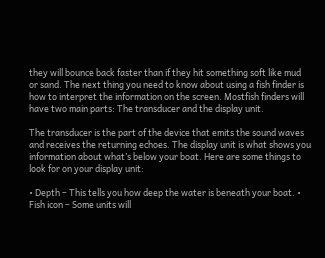they will bounce back faster than if they hit something soft like mud or sand. The next thing you need to know about using a fish finder is how to interpret the information on the screen. Mostfish finders will have two main parts: The transducer and the display unit.

The transducer is the part of the device that emits the sound waves and receives the returning echoes. The display unit is what shows you information about what’s below your boat. Here are some things to look for on your display unit:

• Depth – This tells you how deep the water is beneath your boat. • Fish icon – Some units will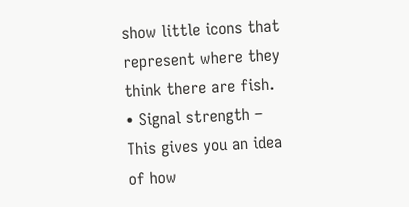show little icons that represent where they think there are fish. • Signal strength – This gives you an idea of how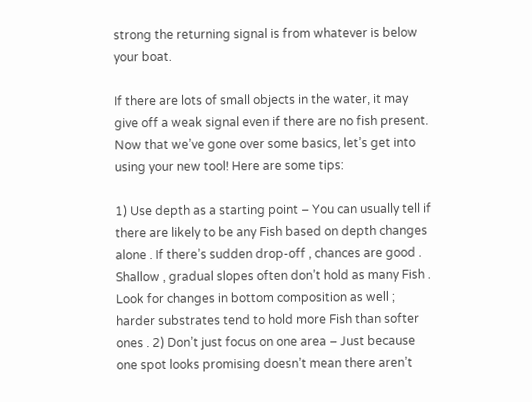strong the returning signal is from whatever is below your boat.

If there are lots of small objects in the water, it may give off a weak signal even if there are no fish present. Now that we’ve gone over some basics, let’s get into using your new tool! Here are some tips:

1) Use depth as a starting point – You can usually tell if there are likely to be any Fish based on depth changes alone . If there’s sudden drop-off , chances are good . Shallow , gradual slopes often don’t hold as many Fish . Look for changes in bottom composition as well ; harder substrates tend to hold more Fish than softer ones . 2) Don’t just focus on one area – Just because one spot looks promising doesn’t mean there aren’t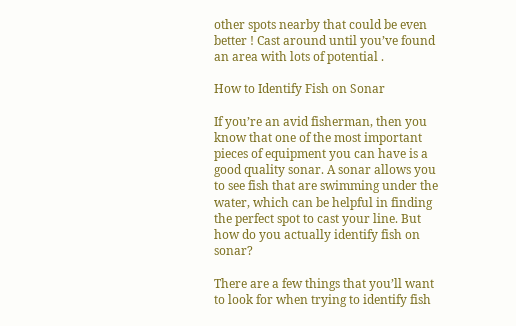other spots nearby that could be even better ! Cast around until you’ve found an area with lots of potential .

How to Identify Fish on Sonar

If you’re an avid fisherman, then you know that one of the most important pieces of equipment you can have is a good quality sonar. A sonar allows you to see fish that are swimming under the water, which can be helpful in finding the perfect spot to cast your line. But how do you actually identify fish on sonar?

There are a few things that you’ll want to look for when trying to identify fish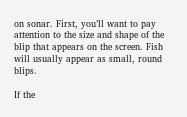on sonar. First, you’ll want to pay attention to the size and shape of the blip that appears on the screen. Fish will usually appear as small, round blips.

If the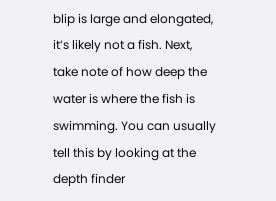blip is large and elongated, it’s likely not a fish. Next, take note of how deep the water is where the fish is swimming. You can usually tell this by looking at the depth finder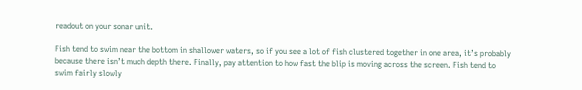readout on your sonar unit.

Fish tend to swim near the bottom in shallower waters, so if you see a lot of fish clustered together in one area, it’s probably because there isn’t much depth there. Finally, pay attention to how fast the blip is moving across the screen. Fish tend to swim fairly slowly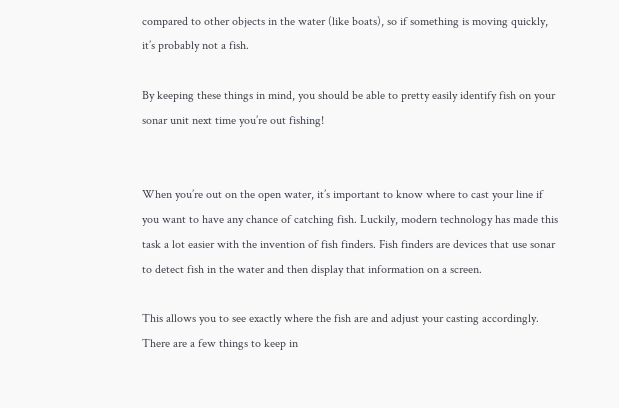compared to other objects in the water (like boats), so if something is moving quickly, it’s probably not a fish.

By keeping these things in mind, you should be able to pretty easily identify fish on your sonar unit next time you’re out fishing!


When you’re out on the open water, it’s important to know where to cast your line if you want to have any chance of catching fish. Luckily, modern technology has made this task a lot easier with the invention of fish finders. Fish finders are devices that use sonar to detect fish in the water and then display that information on a screen.

This allows you to see exactly where the fish are and adjust your casting accordingly. There are a few things to keep in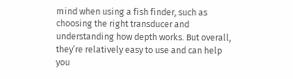mind when using a fish finder, such as choosing the right transducer and understanding how depth works. But overall, they’re relatively easy to use and can help you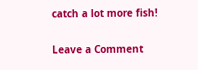catch a lot more fish!

Leave a Comment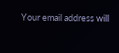Your email address will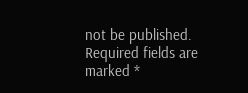not be published. Required fields are marked *